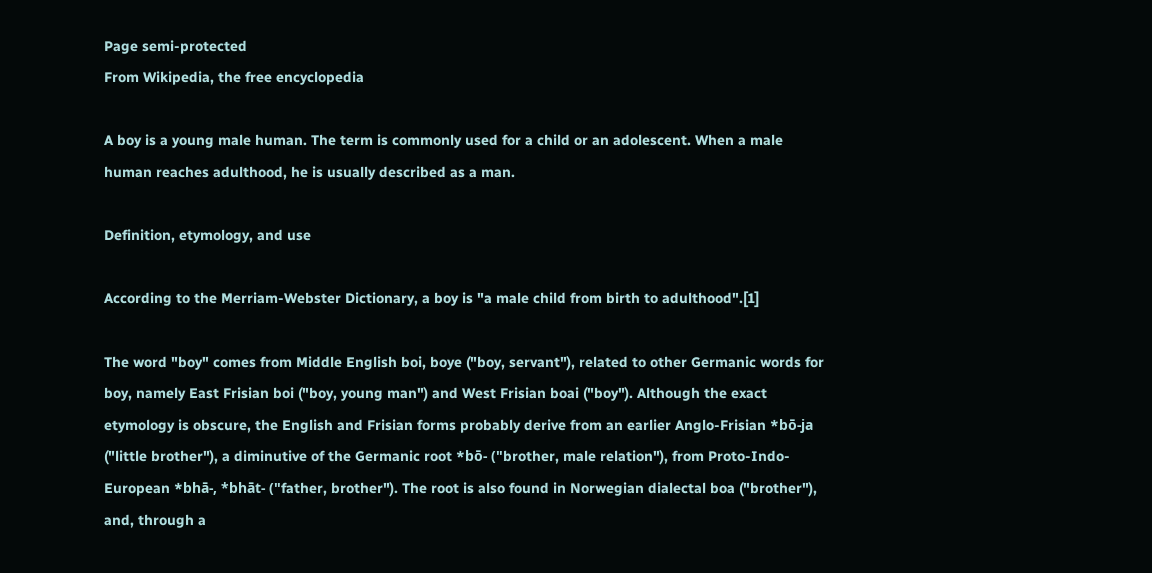Page semi-protected
From Wikipedia, the free encyclopedia

A boy is a young male human. The term is commonly used for a child or an adolescent. When a male human reaches adulthood, he is usually described as a man.

Definition, etymology, and use

According to the Merriam-Webster Dictionary, a boy is "a male child from birth to adulthood".[1]

The word "boy" comes from Middle English boi, boye ("boy, servant"), related to other Germanic words for boy, namely East Frisian boi ("boy, young man") and West Frisian boai ("boy"). Although the exact etymology is obscure, the English and Frisian forms probably derive from an earlier Anglo-Frisian *bō-ja ("little brother"), a diminutive of the Germanic root *bō- ("brother, male relation"), from Proto-Indo-European *bhā-, *bhāt- ("father, brother"). The root is also found in Norwegian dialectal boa ("brother"), and, through a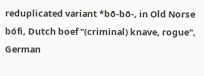reduplicated variant *bō-bō-, in Old Norse bófi, Dutch boef "(criminal) knave, rogue", German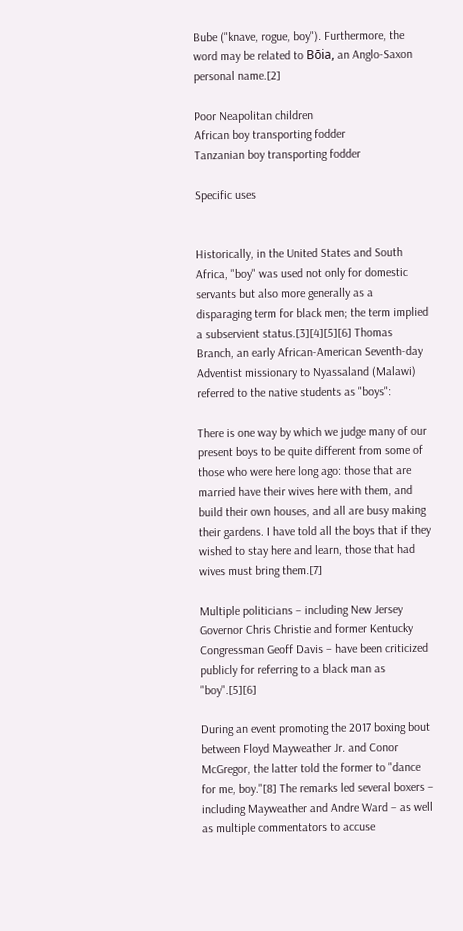Bube ("knave, rogue, boy"). Furthermore, the word may be related to Bōia, an Anglo-Saxon personal name.[2]

Poor Neapolitan children
African boy transporting fodder
Tanzanian boy transporting fodder

Specific uses


Historically, in the United States and South Africa, "boy" was used not only for domestic servants but also more generally as a disparaging term for black men; the term implied a subservient status.[3][4][5][6] Thomas Branch, an early African-American Seventh-day Adventist missionary to Nyassaland (Malawi) referred to the native students as "boys":

There is one way by which we judge many of our present boys to be quite different from some of those who were here long ago: those that are married have their wives here with them, and build their own houses, and all are busy making their gardens. I have told all the boys that if they wished to stay here and learn, those that had wives must bring them.[7]

Multiple politicians – including New Jersey Governor Chris Christie and former Kentucky Congressman Geoff Davis – have been criticized publicly for referring to a black man as "boy".[5][6]

During an event promoting the 2017 boxing bout between Floyd Mayweather Jr. and Conor McGregor, the latter told the former to "dance for me, boy."[8] The remarks led several boxers – including Mayweather and Andre Ward – as well as multiple commentators to accuse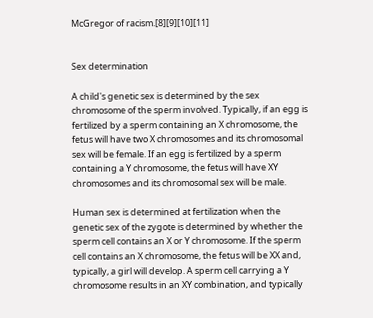McGregor of racism.[8][9][10][11]


Sex determination

A child's genetic sex is determined by the sex chromosome of the sperm involved. Typically, if an egg is fertilized by a sperm containing an X chromosome, the fetus will have two X chromosomes and its chromosomal sex will be female. If an egg is fertilized by a sperm containing a Y chromosome, the fetus will have XY chromosomes and its chromosomal sex will be male.

Human sex is determined at fertilization when the genetic sex of the zygote is determined by whether the sperm cell contains an X or Y chromosome. If the sperm cell contains an X chromosome, the fetus will be XX and, typically, a girl will develop. A sperm cell carrying a Y chromosome results in an XY combination, and typically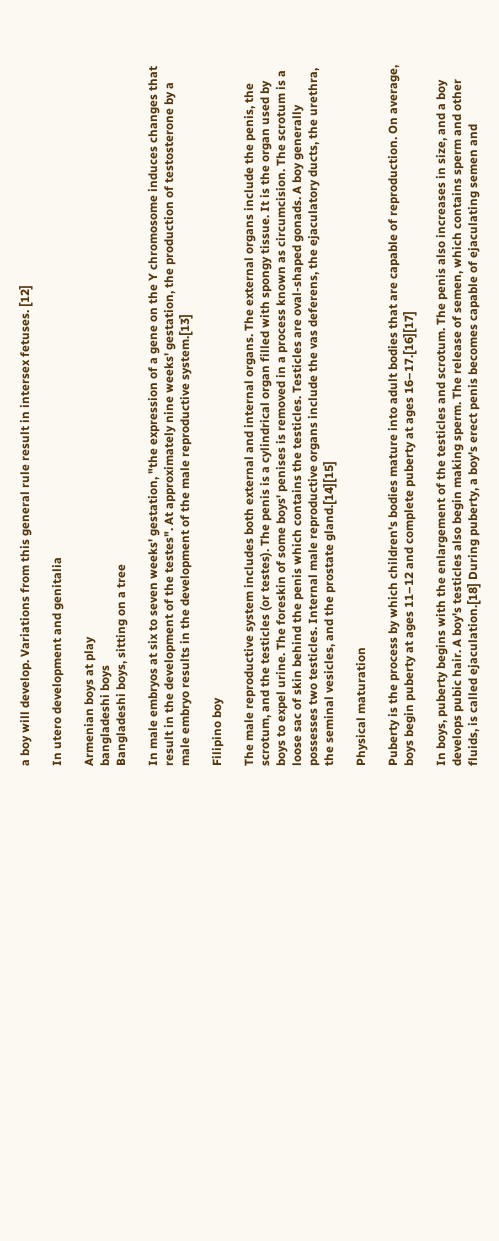a boy will develop. Variations from this general rule result in intersex fetuses. [12]

In utero development and genitalia

Armenian boys at play
bangladeshi boys
Bangladeshi boys, sitting on a tree

In male embryos at six to seven weeks' gestation, "the expression of a gene on the Y chromosome induces changes that result in the development of the testes". At approximately nine weeks' gestation, the production of testosterone by a male embryo results in the development of the male reproductive system.[13]

Filipino boy

The male reproductive system includes both external and internal organs. The external organs include the penis, the scrotum, and the testicles (or testes). The penis is a cylindrical organ filled with spongy tissue. It is the organ used by boys to expel urine. The foreskin of some boys' penises is removed in a process known as circumcision. The scrotum is a loose sac of skin behind the penis which contains the testicles. Testicles are oval-shaped gonads. A boy generally possesses two testicles. Internal male reproductive organs include the vas deferens, the ejaculatory ducts, the urethra, the seminal vesicles, and the prostate gland.[14][15]

Physical maturation

Puberty is the process by which children's bodies mature into adult bodies that are capable of reproduction. On average, boys begin puberty at ages 11–12 and complete puberty at ages 16–17.[16][17]

In boys, puberty begins with the enlargement of the testicles and scrotum. The penis also increases in size, and a boy develops pubic hair. A boy's testicles also begin making sperm. The release of semen, which contains sperm and other fluids, is called ejaculation.[18] During puberty, a boy's erect penis becomes capable of ejaculating semen and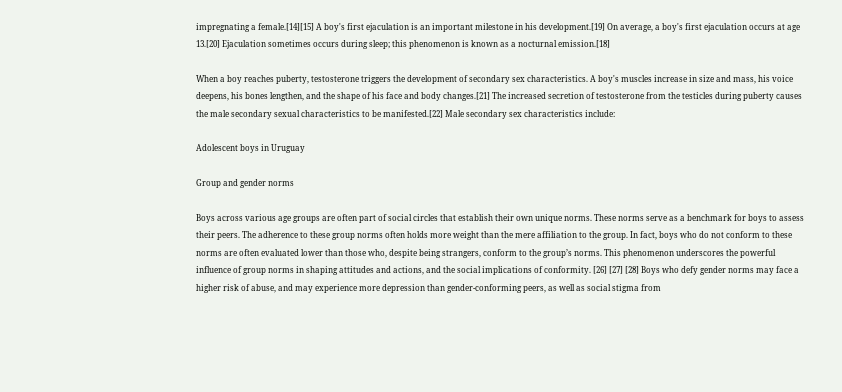impregnating a female.[14][15] A boy's first ejaculation is an important milestone in his development.[19] On average, a boy's first ejaculation occurs at age 13.[20] Ejaculation sometimes occurs during sleep; this phenomenon is known as a nocturnal emission.[18]

When a boy reaches puberty, testosterone triggers the development of secondary sex characteristics. A boy's muscles increase in size and mass, his voice deepens, his bones lengthen, and the shape of his face and body changes.[21] The increased secretion of testosterone from the testicles during puberty causes the male secondary sexual characteristics to be manifested.[22] Male secondary sex characteristics include:

Adolescent boys in Uruguay

Group and gender norms

Boys across various age groups are often part of social circles that establish their own unique norms. These norms serve as a benchmark for boys to assess their peers. The adherence to these group norms often holds more weight than the mere affiliation to the group. In fact, boys who do not conform to these norms are often evaluated lower than those who, despite being strangers, conform to the group’s norms. This phenomenon underscores the powerful influence of group norms in shaping attitudes and actions, and the social implications of conformity. [26] [27] [28] Boys who defy gender norms may face a higher risk of abuse, and may experience more depression than gender-conforming peers, as well as social stigma from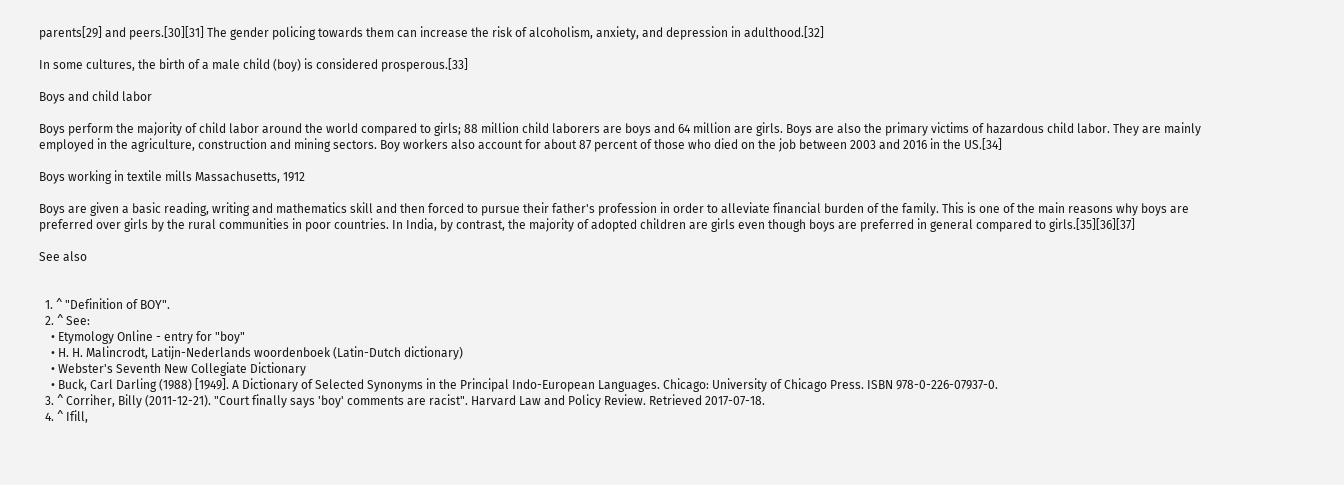parents[29] and peers.[30][31] The gender policing towards them can increase the risk of alcoholism, anxiety, and depression in adulthood.[32]

In some cultures, the birth of a male child (boy) is considered prosperous.[33]

Boys and child labor

Boys perform the majority of child labor around the world compared to girls; 88 million child laborers are boys and 64 million are girls. Boys are also the primary victims of hazardous child labor. They are mainly employed in the agriculture, construction and mining sectors. Boy workers also account for about 87 percent of those who died on the job between 2003 and 2016 in the US.[34]

Boys working in textile mills Massachusetts, 1912

Boys are given a basic reading, writing and mathematics skill and then forced to pursue their father's profession in order to alleviate financial burden of the family. This is one of the main reasons why boys are preferred over girls by the rural communities in poor countries. In India, by contrast, the majority of adopted children are girls even though boys are preferred in general compared to girls.[35][36][37]

See also


  1. ^ "Definition of BOY".
  2. ^ See:
    • Etymology Online - entry for "boy"
    • H. H. Malincrodt, Latijn-Nederlands woordenboek (Latin-Dutch dictionary)
    • Webster's Seventh New Collegiate Dictionary
    • Buck, Carl Darling (1988) [1949]. A Dictionary of Selected Synonyms in the Principal Indo-European Languages. Chicago: University of Chicago Press. ISBN 978-0-226-07937-0.
  3. ^ Corriher, Billy (2011-12-21). "Court finally says 'boy' comments are racist". Harvard Law and Policy Review. Retrieved 2017-07-18.
  4. ^ Ifill,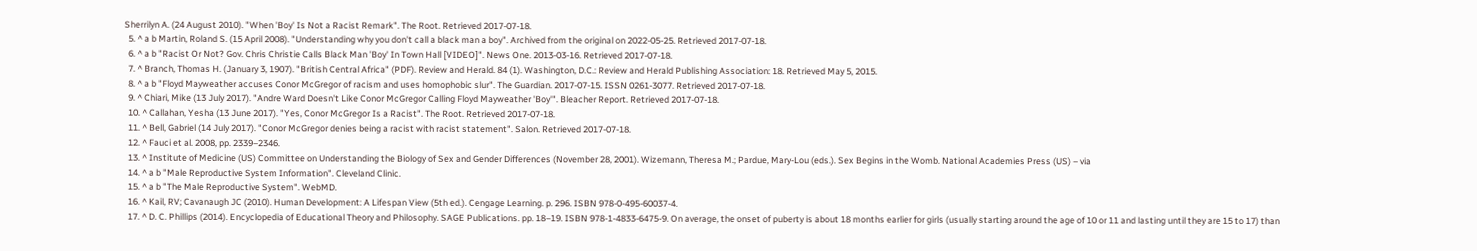Sherrilyn A. (24 August 2010). "When 'Boy' Is Not a Racist Remark". The Root. Retrieved 2017-07-18.
  5. ^ a b Martin, Roland S. (15 April 2008). "Understanding why you don't call a black man a boy". Archived from the original on 2022-05-25. Retrieved 2017-07-18.
  6. ^ a b "Racist Or Not? Gov. Chris Christie Calls Black Man 'Boy' In Town Hall [VIDEO]". News One. 2013-03-16. Retrieved 2017-07-18.
  7. ^ Branch, Thomas H. (January 3, 1907). "British Central Africa" (PDF). Review and Herald. 84 (1). Washington, D.C.: Review and Herald Publishing Association: 18. Retrieved May 5, 2015.
  8. ^ a b "Floyd Mayweather accuses Conor McGregor of racism and uses homophobic slur". The Guardian. 2017-07-15. ISSN 0261-3077. Retrieved 2017-07-18.
  9. ^ Chiari, Mike (13 July 2017). "Andre Ward Doesn't Like Conor McGregor Calling Floyd Mayweather 'Boy'". Bleacher Report. Retrieved 2017-07-18.
  10. ^ Callahan, Yesha (13 June 2017). "Yes, Conor McGregor Is a Racist". The Root. Retrieved 2017-07-18.
  11. ^ Bell, Gabriel (14 July 2017). "Conor McGregor denies being a racist with racist statement". Salon. Retrieved 2017-07-18.
  12. ^ Fauci et al. 2008, pp. 2339–2346.
  13. ^ Institute of Medicine (US) Committee on Understanding the Biology of Sex and Gender Differences (November 28, 2001). Wizemann, Theresa M.; Pardue, Mary-Lou (eds.). Sex Begins in the Womb. National Academies Press (US) – via
  14. ^ a b "Male Reproductive System Information". Cleveland Clinic.
  15. ^ a b "The Male Reproductive System". WebMD.
  16. ^ Kail, RV; Cavanaugh JC (2010). Human Development: A Lifespan View (5th ed.). Cengage Learning. p. 296. ISBN 978-0-495-60037-4.
  17. ^ D. C. Phillips (2014). Encyclopedia of Educational Theory and Philosophy. SAGE Publications. pp. 18–19. ISBN 978-1-4833-6475-9. On average, the onset of puberty is about 18 months earlier for girls (usually starting around the age of 10 or 11 and lasting until they are 15 to 17) than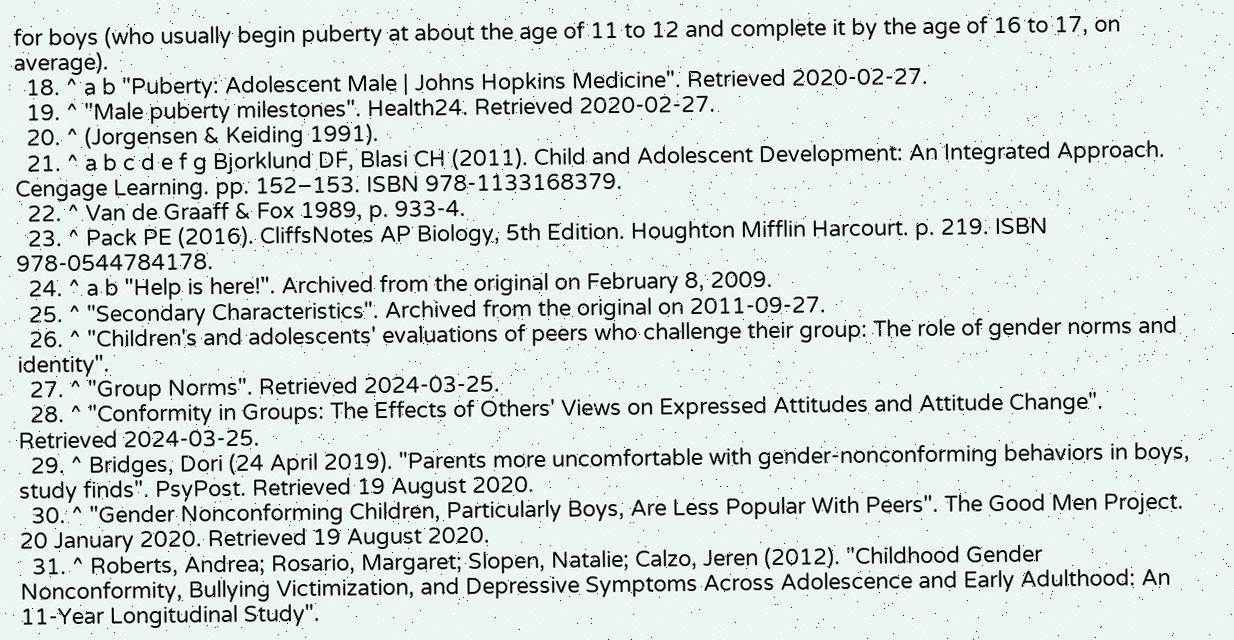for boys (who usually begin puberty at about the age of 11 to 12 and complete it by the age of 16 to 17, on average).
  18. ^ a b "Puberty: Adolescent Male | Johns Hopkins Medicine". Retrieved 2020-02-27.
  19. ^ "Male puberty milestones". Health24. Retrieved 2020-02-27.
  20. ^ (Jorgensen & Keiding 1991).
  21. ^ a b c d e f g Bjorklund DF, Blasi CH (2011). Child and Adolescent Development: An Integrated Approach. Cengage Learning. pp. 152–153. ISBN 978-1133168379.
  22. ^ Van de Graaff & Fox 1989, p. 933-4.
  23. ^ Pack PE (2016). CliffsNotes AP Biology, 5th Edition. Houghton Mifflin Harcourt. p. 219. ISBN 978-0544784178.
  24. ^ a b "Help is here!". Archived from the original on February 8, 2009.
  25. ^ "Secondary Characteristics". Archived from the original on 2011-09-27.
  26. ^ "Children's and adolescents' evaluations of peers who challenge their group: The role of gender norms and identity".
  27. ^ "Group Norms". Retrieved 2024-03-25.
  28. ^ "Conformity in Groups: The Effects of Others' Views on Expressed Attitudes and Attitude Change". Retrieved 2024-03-25.
  29. ^ Bridges, Dori (24 April 2019). "Parents more uncomfortable with gender-nonconforming behaviors in boys, study finds". PsyPost. Retrieved 19 August 2020.
  30. ^ "Gender Nonconforming Children, Particularly Boys, Are Less Popular With Peers". The Good Men Project. 20 January 2020. Retrieved 19 August 2020.
  31. ^ Roberts, Andrea; Rosario, Margaret; Slopen, Natalie; Calzo, Jeren (2012). "Childhood Gender Nonconformity, Bullying Victimization, and Depressive Symptoms Across Adolescence and Early Adulthood: An 11-Year Longitudinal Study".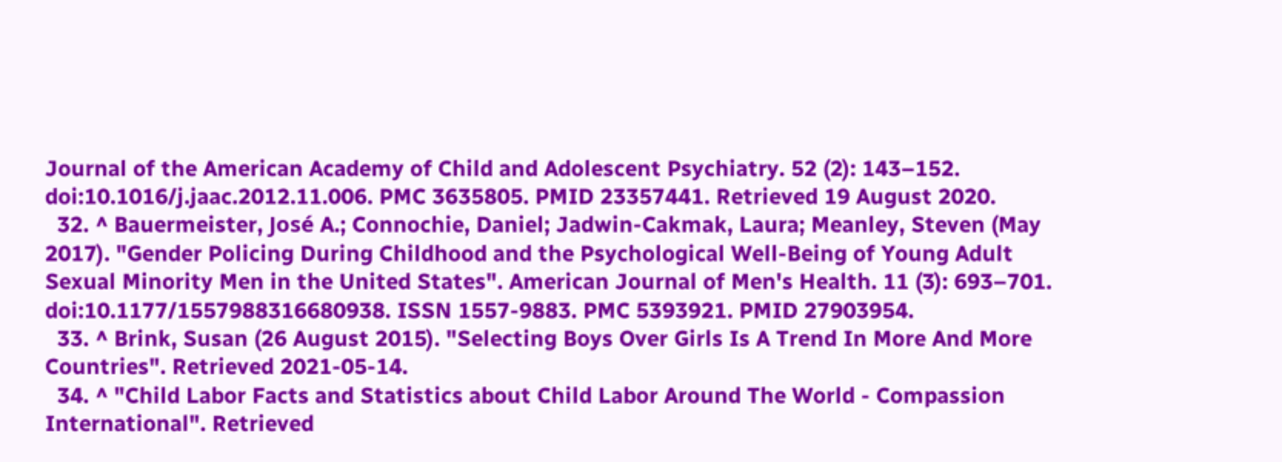Journal of the American Academy of Child and Adolescent Psychiatry. 52 (2): 143–152. doi:10.1016/j.jaac.2012.11.006. PMC 3635805. PMID 23357441. Retrieved 19 August 2020.
  32. ^ Bauermeister, José A.; Connochie, Daniel; Jadwin-Cakmak, Laura; Meanley, Steven (May 2017). "Gender Policing During Childhood and the Psychological Well-Being of Young Adult Sexual Minority Men in the United States". American Journal of Men's Health. 11 (3): 693–701. doi:10.1177/1557988316680938. ISSN 1557-9883. PMC 5393921. PMID 27903954.
  33. ^ Brink, Susan (26 August 2015). "Selecting Boys Over Girls Is A Trend In More And More Countries". Retrieved 2021-05-14.
  34. ^ "Child Labor Facts and Statistics about Child Labor Around The World - Compassion International". Retrieved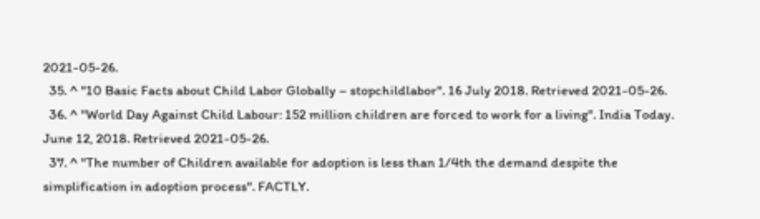2021-05-26.
  35. ^ "10 Basic Facts about Child Labor Globally – stopchildlabor". 16 July 2018. Retrieved 2021-05-26.
  36. ^ "World Day Against Child Labour: 152 million children are forced to work for a living". India Today. June 12, 2018. Retrieved 2021-05-26.
  37. ^ "The number of Children available for adoption is less than 1/4th the demand despite the simplification in adoption process". FACTLY.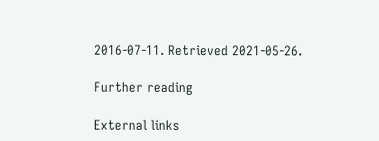2016-07-11. Retrieved 2021-05-26.

Further reading

External links